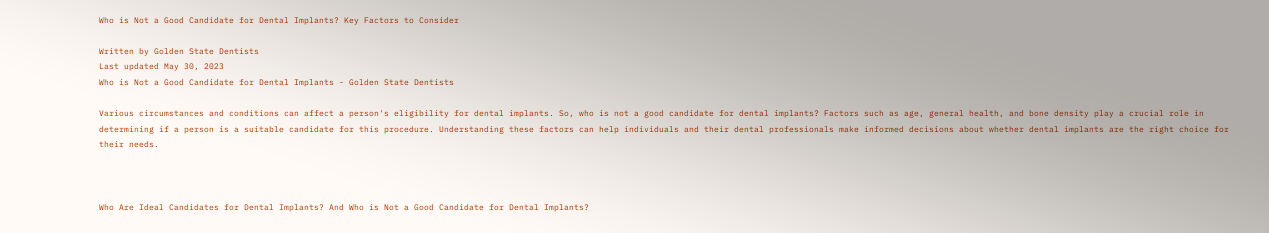Who is Not a Good Candidate for Dental Implants? Key Factors to Consider

Written by Golden State Dentists
Last updated May 30, 2023
Who is Not a Good Candidate for Dental Implants - Golden State Dentists

Various circumstances and conditions can affect a person's eligibility for dental implants. So, who is not a good candidate for dental implants? Factors such as age, general health, and bone density play a crucial role in determining if a person is a suitable candidate for this procedure. Understanding these factors can help individuals and their dental professionals make informed decisions about whether dental implants are the right choice for their needs.



Who Are Ideal Candidates for Dental Implants? And Who is Not a Good Candidate for Dental Implants?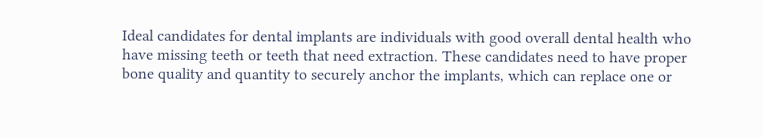Ideal candidates for dental implants are individuals with good overall dental health who have missing teeth or teeth that need extraction. These candidates need to have proper bone quality and quantity to securely anchor the implants, which can replace one or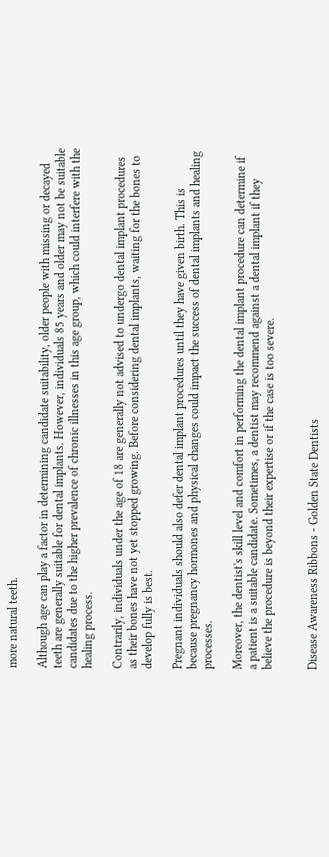more natural teeth.

Although age can play a factor in determining candidate suitability, older people with missing or decayed teeth are generally suitable for dental implants. However, individuals 85 years and older may not be suitable candidates due to the higher prevalence of chronic illnesses in this age group, which could interfere with the healing process.

Contrarily, individuals under the age of 18 are generally not advised to undergo dental implant procedures as their bones have not yet stopped growing. Before considering dental implants, waiting for the bones to develop fully is best.

Pregnant individuals should also defer dental implant procedures until they have given birth. This is because pregnancy hormones and physical changes could impact the success of dental implants and healing processes.

Moreover, the dentist's skill level and comfort in performing the dental implant procedure can determine if a patient is a suitable candidate. Sometimes, a dentist may recommend against a dental implant if they believe the procedure is beyond their expertise or if the case is too severe.


Disease Awareness Ribbons - Golden State Dentists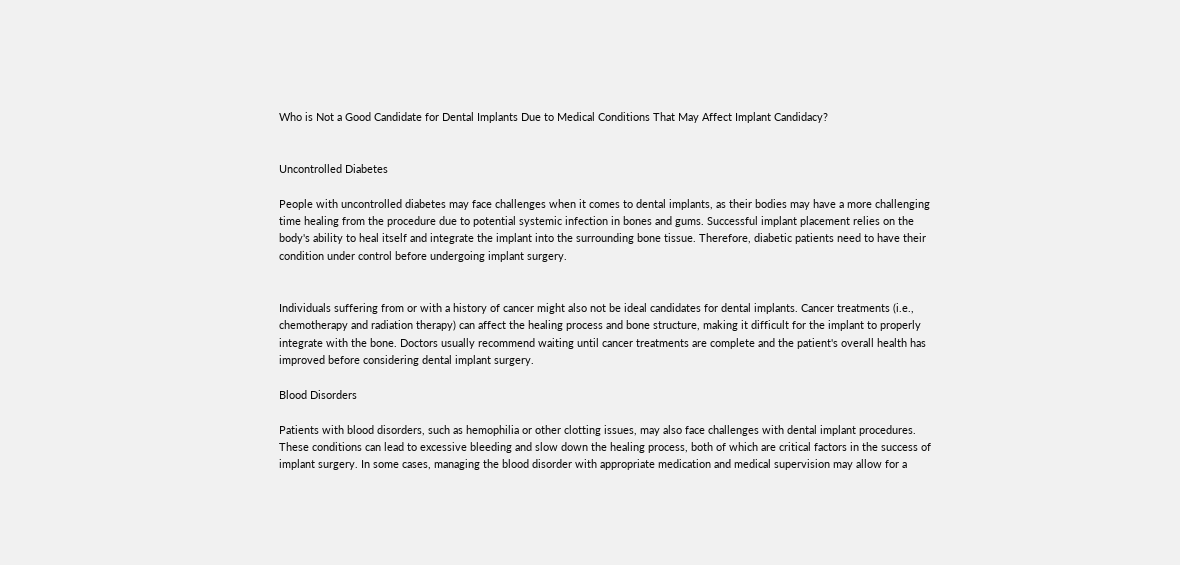Who is Not a Good Candidate for Dental Implants Due to Medical Conditions That May Affect Implant Candidacy?


Uncontrolled Diabetes

People with uncontrolled diabetes may face challenges when it comes to dental implants, as their bodies may have a more challenging time healing from the procedure due to potential systemic infection in bones and gums. Successful implant placement relies on the body's ability to heal itself and integrate the implant into the surrounding bone tissue. Therefore, diabetic patients need to have their condition under control before undergoing implant surgery.


Individuals suffering from or with a history of cancer might also not be ideal candidates for dental implants. Cancer treatments (i.e., chemotherapy and radiation therapy) can affect the healing process and bone structure, making it difficult for the implant to properly integrate with the bone. Doctors usually recommend waiting until cancer treatments are complete and the patient's overall health has improved before considering dental implant surgery.

Blood Disorders

Patients with blood disorders, such as hemophilia or other clotting issues, may also face challenges with dental implant procedures. These conditions can lead to excessive bleeding and slow down the healing process, both of which are critical factors in the success of implant surgery. In some cases, managing the blood disorder with appropriate medication and medical supervision may allow for a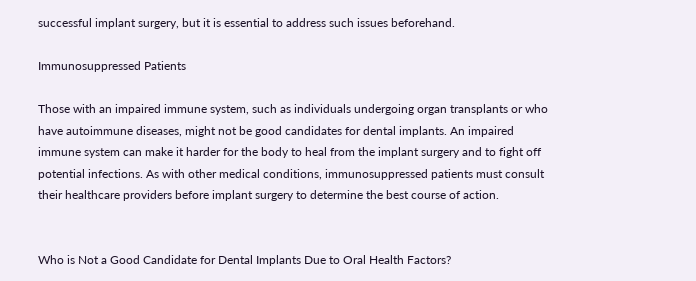successful implant surgery, but it is essential to address such issues beforehand.

Immunosuppressed Patients

Those with an impaired immune system, such as individuals undergoing organ transplants or who have autoimmune diseases, might not be good candidates for dental implants. An impaired immune system can make it harder for the body to heal from the implant surgery and to fight off potential infections. As with other medical conditions, immunosuppressed patients must consult their healthcare providers before implant surgery to determine the best course of action.


Who is Not a Good Candidate for Dental Implants Due to Oral Health Factors?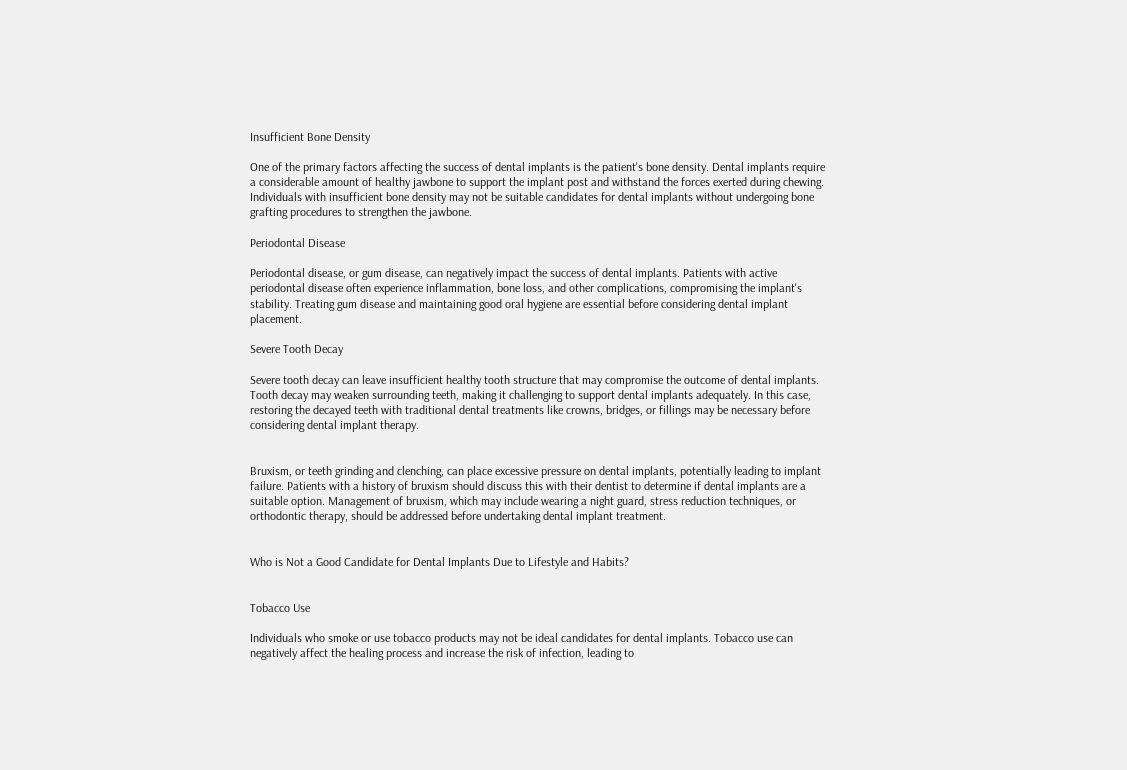Insufficient Bone Density

One of the primary factors affecting the success of dental implants is the patient's bone density. Dental implants require a considerable amount of healthy jawbone to support the implant post and withstand the forces exerted during chewing. Individuals with insufficient bone density may not be suitable candidates for dental implants without undergoing bone grafting procedures to strengthen the jawbone.

Periodontal Disease

Periodontal disease, or gum disease, can negatively impact the success of dental implants. Patients with active periodontal disease often experience inflammation, bone loss, and other complications, compromising the implant's stability. Treating gum disease and maintaining good oral hygiene are essential before considering dental implant placement.

Severe Tooth Decay

Severe tooth decay can leave insufficient healthy tooth structure that may compromise the outcome of dental implants. Tooth decay may weaken surrounding teeth, making it challenging to support dental implants adequately. In this case, restoring the decayed teeth with traditional dental treatments like crowns, bridges, or fillings may be necessary before considering dental implant therapy.


Bruxism, or teeth grinding and clenching, can place excessive pressure on dental implants, potentially leading to implant failure. Patients with a history of bruxism should discuss this with their dentist to determine if dental implants are a suitable option. Management of bruxism, which may include wearing a night guard, stress reduction techniques, or orthodontic therapy, should be addressed before undertaking dental implant treatment.


Who is Not a Good Candidate for Dental Implants Due to Lifestyle and Habits?


Tobacco Use

Individuals who smoke or use tobacco products may not be ideal candidates for dental implants. Tobacco use can negatively affect the healing process and increase the risk of infection, leading to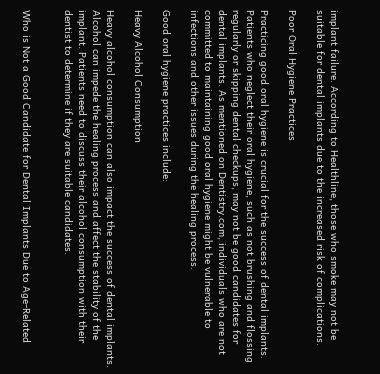implant failure. According to Healthline, those who smoke may not be suitable for dental implants due to the increased risk of complications.

Poor Oral Hygiene Practices

Practicing good oral hygiene is crucial for the success of dental implants. Patients who neglect their oral hygiene, such as not brushing and flossing regularly or skipping dental checkups, may not be good candidates for dental implants. As mentioned on Dentistry.com, individuals who are not committed to maintaining good oral hygiene might be vulnerable to infections and other issues during the healing process.

Good oral hygiene practices include:

Heavy Alcohol Consumption

Heavy alcohol consumption can also impact the success of dental implants. Alcohol can impede the healing process and affect the stability of the implant. Patients need to discuss their alcohol consumption with their dentist to determine if they are suitable candidates.


Who is Not a Good Candidate for Dental Implants Due to Age-Related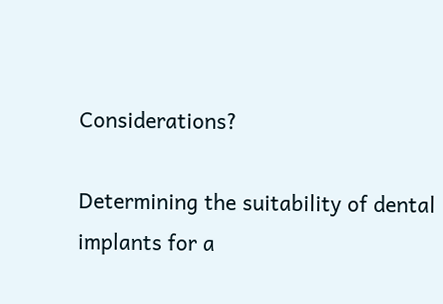Considerations?

Determining the suitability of dental implants for a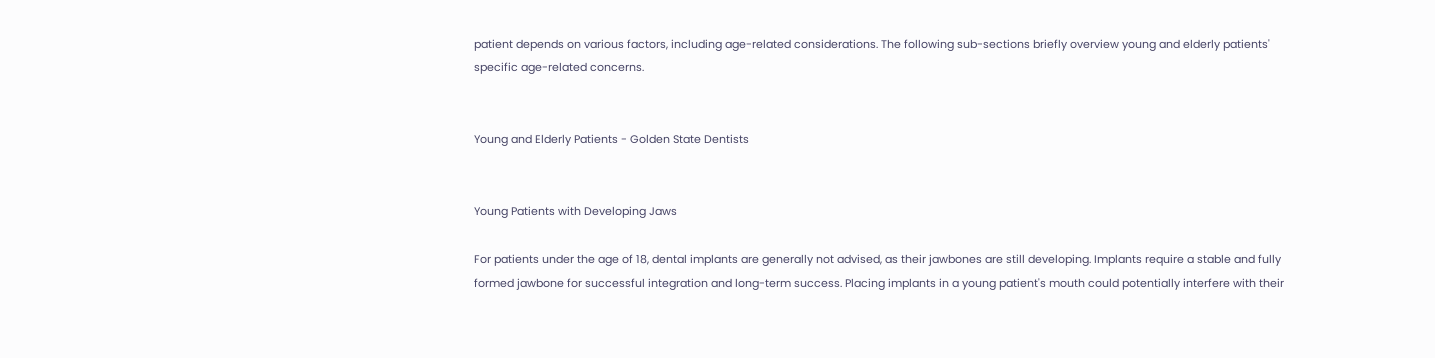patient depends on various factors, including age-related considerations. The following sub-sections briefly overview young and elderly patients' specific age-related concerns.


Young and Elderly Patients - Golden State Dentists


Young Patients with Developing Jaws

For patients under the age of 18, dental implants are generally not advised, as their jawbones are still developing. Implants require a stable and fully formed jawbone for successful integration and long-term success. Placing implants in a young patient's mouth could potentially interfere with their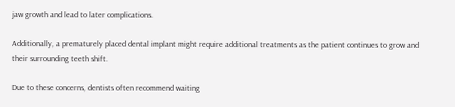jaw growth and lead to later complications.

Additionally, a prematurely placed dental implant might require additional treatments as the patient continues to grow and their surrounding teeth shift.

Due to these concerns, dentists often recommend waiting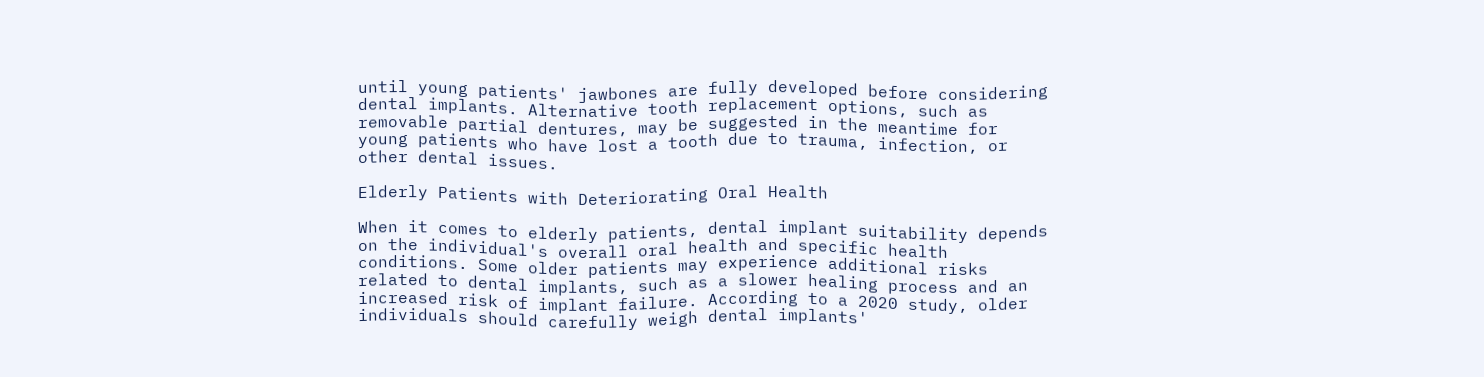until young patients' jawbones are fully developed before considering dental implants. Alternative tooth replacement options, such as removable partial dentures, may be suggested in the meantime for young patients who have lost a tooth due to trauma, infection, or other dental issues.

Elderly Patients with Deteriorating Oral Health

When it comes to elderly patients, dental implant suitability depends on the individual's overall oral health and specific health conditions. Some older patients may experience additional risks related to dental implants, such as a slower healing process and an increased risk of implant failure. According to a 2020 study, older individuals should carefully weigh dental implants'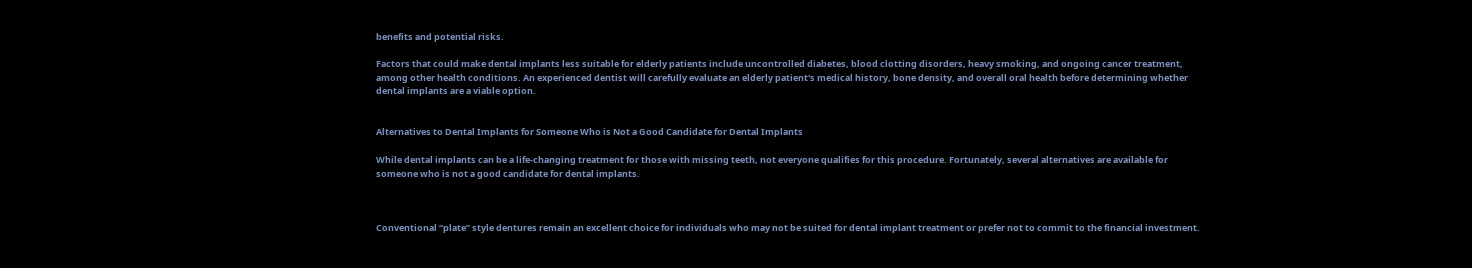benefits and potential risks.

Factors that could make dental implants less suitable for elderly patients include uncontrolled diabetes, blood clotting disorders, heavy smoking, and ongoing cancer treatment, among other health conditions. An experienced dentist will carefully evaluate an elderly patient's medical history, bone density, and overall oral health before determining whether dental implants are a viable option.


Alternatives to Dental Implants for Someone Who is Not a Good Candidate for Dental Implants

While dental implants can be a life-changing treatment for those with missing teeth, not everyone qualifies for this procedure. Fortunately, several alternatives are available for someone who is not a good candidate for dental implants.



Conventional “plate” style dentures remain an excellent choice for individuals who may not be suited for dental implant treatment or prefer not to commit to the financial investment.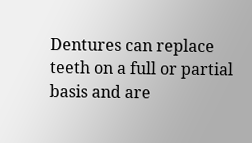Dentures can replace teeth on a full or partial basis and are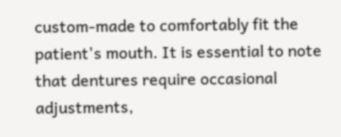custom-made to comfortably fit the patient's mouth. It is essential to note that dentures require occasional adjustments,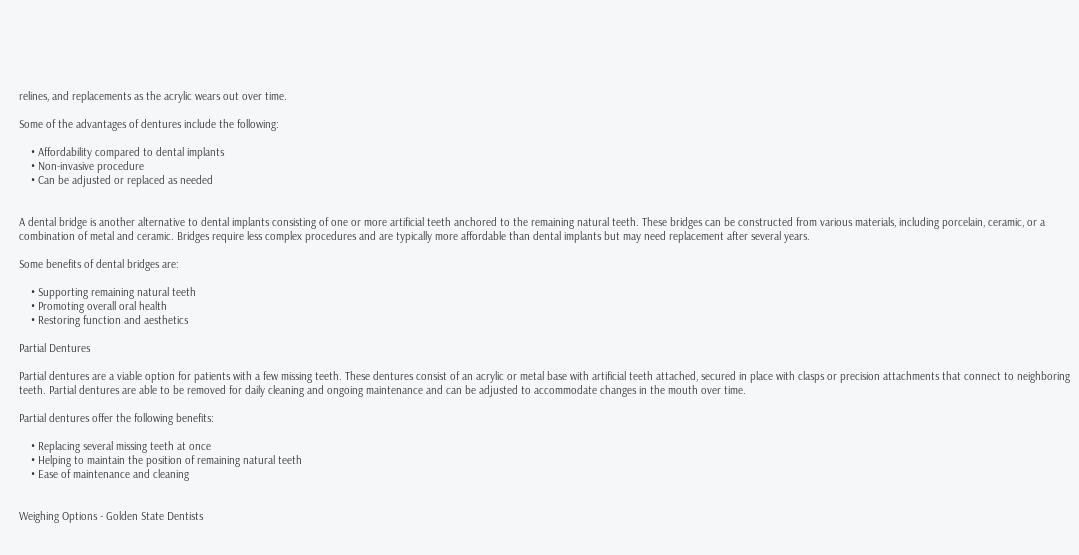relines, and replacements as the acrylic wears out over time.

Some of the advantages of dentures include the following:

    • Affordability compared to dental implants
    • Non-invasive procedure
    • Can be adjusted or replaced as needed


A dental bridge is another alternative to dental implants consisting of one or more artificial teeth anchored to the remaining natural teeth. These bridges can be constructed from various materials, including porcelain, ceramic, or a combination of metal and ceramic. Bridges require less complex procedures and are typically more affordable than dental implants but may need replacement after several years.

Some benefits of dental bridges are:

    • Supporting remaining natural teeth
    • Promoting overall oral health
    • Restoring function and aesthetics

Partial Dentures

Partial dentures are a viable option for patients with a few missing teeth. These dentures consist of an acrylic or metal base with artificial teeth attached, secured in place with clasps or precision attachments that connect to neighboring teeth. Partial dentures are able to be removed for daily cleaning and ongoing maintenance and can be adjusted to accommodate changes in the mouth over time.

Partial dentures offer the following benefits:

    • Replacing several missing teeth at once
    • Helping to maintain the position of remaining natural teeth
    • Ease of maintenance and cleaning


Weighing Options - Golden State Dentists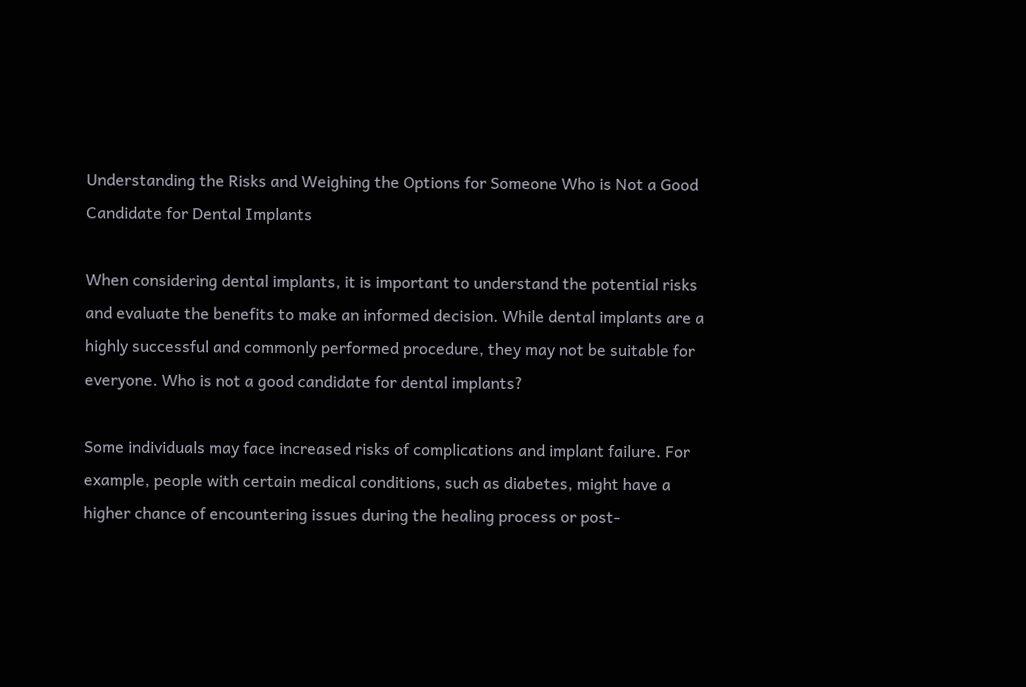Understanding the Risks and Weighing the Options for Someone Who is Not a Good Candidate for Dental Implants

When considering dental implants, it is important to understand the potential risks and evaluate the benefits to make an informed decision. While dental implants are a highly successful and commonly performed procedure, they may not be suitable for everyone. Who is not a good candidate for dental implants?

Some individuals may face increased risks of complications and implant failure. For example, people with certain medical conditions, such as diabetes, might have a higher chance of encountering issues during the healing process or post-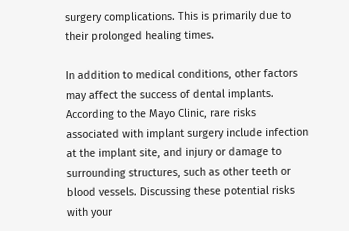surgery complications. This is primarily due to their prolonged healing times.

In addition to medical conditions, other factors may affect the success of dental implants. According to the Mayo Clinic, rare risks associated with implant surgery include infection at the implant site, and injury or damage to surrounding structures, such as other teeth or blood vessels. Discussing these potential risks with your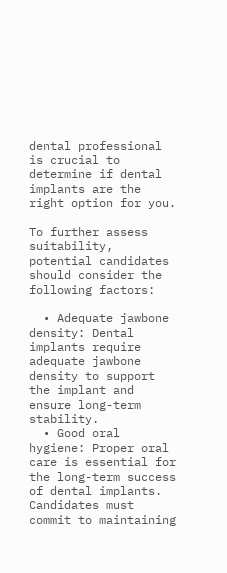dental professional is crucial to determine if dental implants are the right option for you.

To further assess suitability, potential candidates should consider the following factors:

  • Adequate jawbone density: Dental implants require adequate jawbone density to support the implant and ensure long-term stability.
  • Good oral hygiene: Proper oral care is essential for the long-term success of dental implants. Candidates must commit to maintaining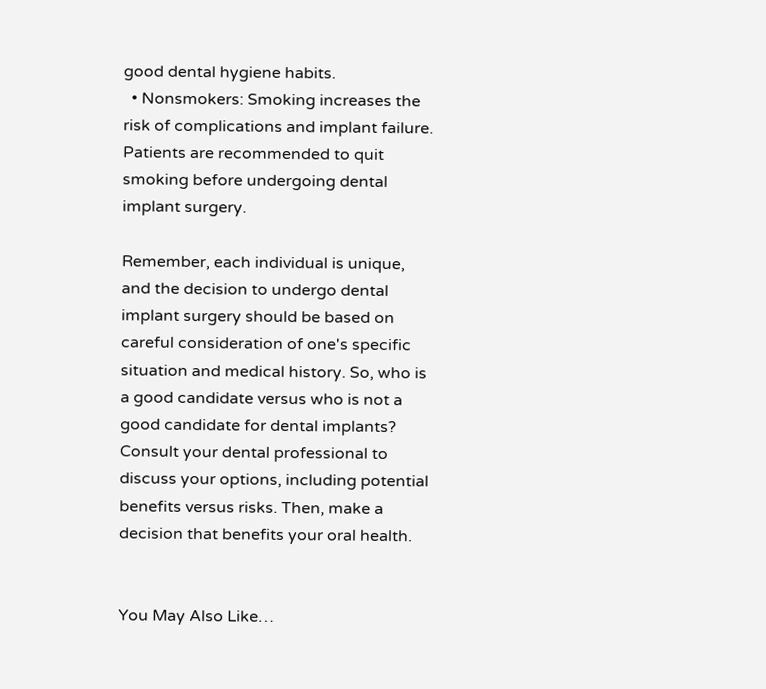good dental hygiene habits.
  • Nonsmokers: Smoking increases the risk of complications and implant failure. Patients are recommended to quit smoking before undergoing dental implant surgery.

Remember, each individual is unique, and the decision to undergo dental implant surgery should be based on careful consideration of one's specific situation and medical history. So, who is a good candidate versus who is not a good candidate for dental implants? Consult your dental professional to discuss your options, including potential benefits versus risks. Then, make a decision that benefits your oral health.


You May Also Like…